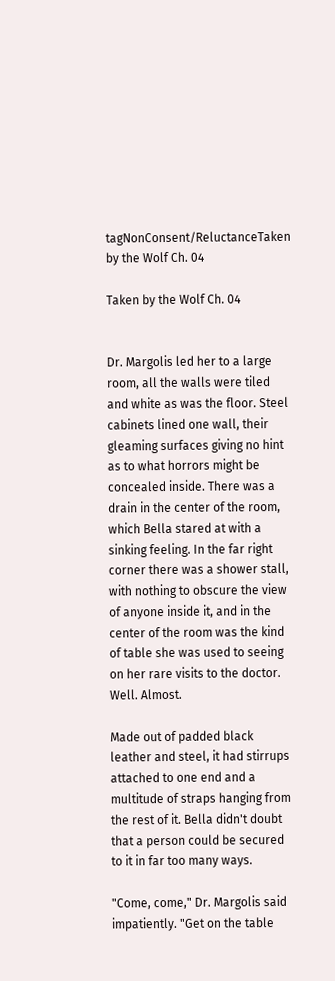tagNonConsent/ReluctanceTaken by the Wolf Ch. 04

Taken by the Wolf Ch. 04


Dr. Margolis led her to a large room, all the walls were tiled and white as was the floor. Steel cabinets lined one wall, their gleaming surfaces giving no hint as to what horrors might be concealed inside. There was a drain in the center of the room, which Bella stared at with a sinking feeling. In the far right corner there was a shower stall, with nothing to obscure the view of anyone inside it, and in the center of the room was the kind of table she was used to seeing on her rare visits to the doctor. Well. Almost.

Made out of padded black leather and steel, it had stirrups attached to one end and a multitude of straps hanging from the rest of it. Bella didn't doubt that a person could be secured to it in far too many ways.

"Come, come," Dr. Margolis said impatiently. "Get on the table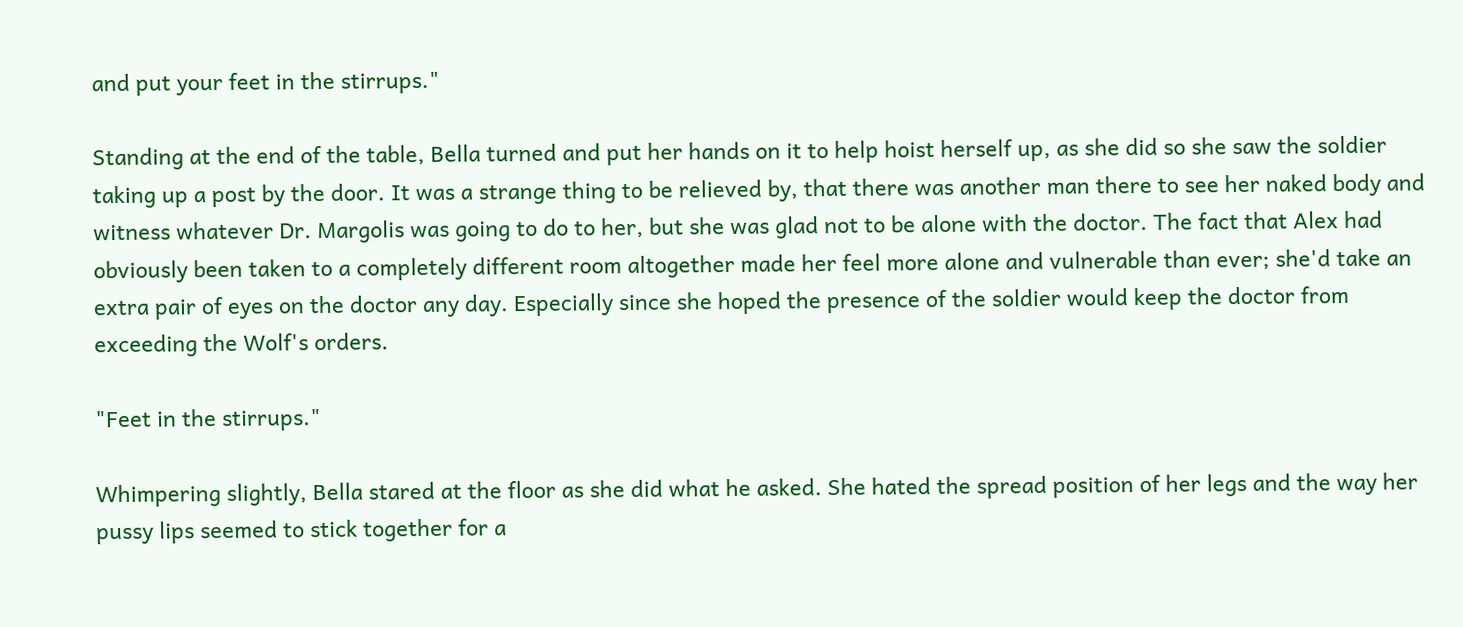and put your feet in the stirrups."

Standing at the end of the table, Bella turned and put her hands on it to help hoist herself up, as she did so she saw the soldier taking up a post by the door. It was a strange thing to be relieved by, that there was another man there to see her naked body and witness whatever Dr. Margolis was going to do to her, but she was glad not to be alone with the doctor. The fact that Alex had obviously been taken to a completely different room altogether made her feel more alone and vulnerable than ever; she'd take an extra pair of eyes on the doctor any day. Especially since she hoped the presence of the soldier would keep the doctor from exceeding the Wolf's orders.

"Feet in the stirrups."

Whimpering slightly, Bella stared at the floor as she did what he asked. She hated the spread position of her legs and the way her pussy lips seemed to stick together for a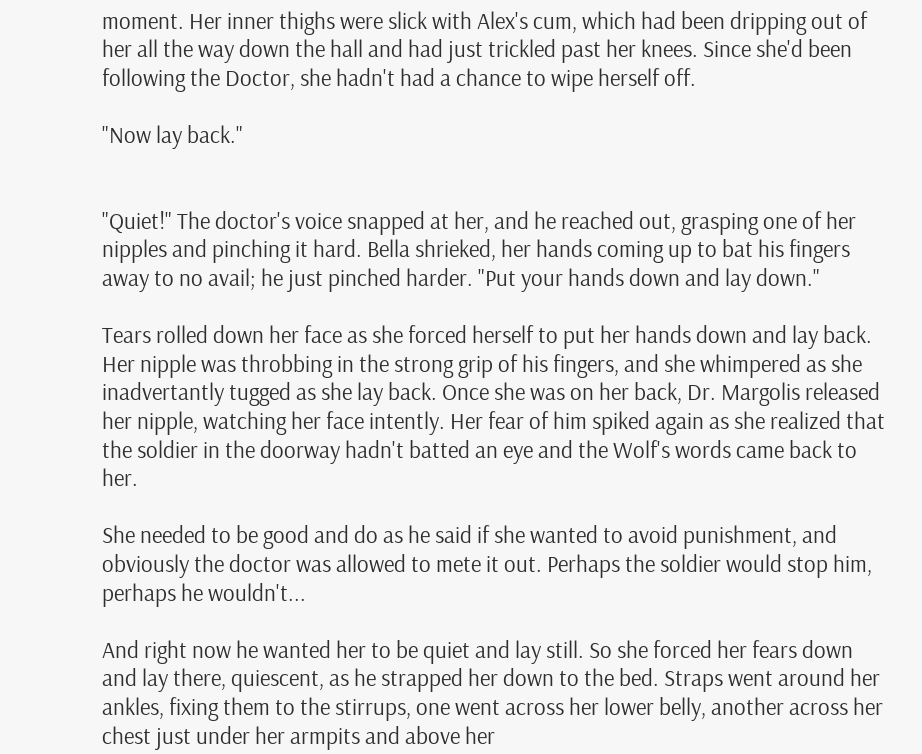moment. Her inner thighs were slick with Alex's cum, which had been dripping out of her all the way down the hall and had just trickled past her knees. Since she'd been following the Doctor, she hadn't had a chance to wipe herself off.

"Now lay back."


"Quiet!" The doctor's voice snapped at her, and he reached out, grasping one of her nipples and pinching it hard. Bella shrieked, her hands coming up to bat his fingers away to no avail; he just pinched harder. "Put your hands down and lay down."

Tears rolled down her face as she forced herself to put her hands down and lay back. Her nipple was throbbing in the strong grip of his fingers, and she whimpered as she inadvertantly tugged as she lay back. Once she was on her back, Dr. Margolis released her nipple, watching her face intently. Her fear of him spiked again as she realized that the soldier in the doorway hadn't batted an eye and the Wolf's words came back to her.

She needed to be good and do as he said if she wanted to avoid punishment, and obviously the doctor was allowed to mete it out. Perhaps the soldier would stop him, perhaps he wouldn't...

And right now he wanted her to be quiet and lay still. So she forced her fears down and lay there, quiescent, as he strapped her down to the bed. Straps went around her ankles, fixing them to the stirrups, one went across her lower belly, another across her chest just under her armpits and above her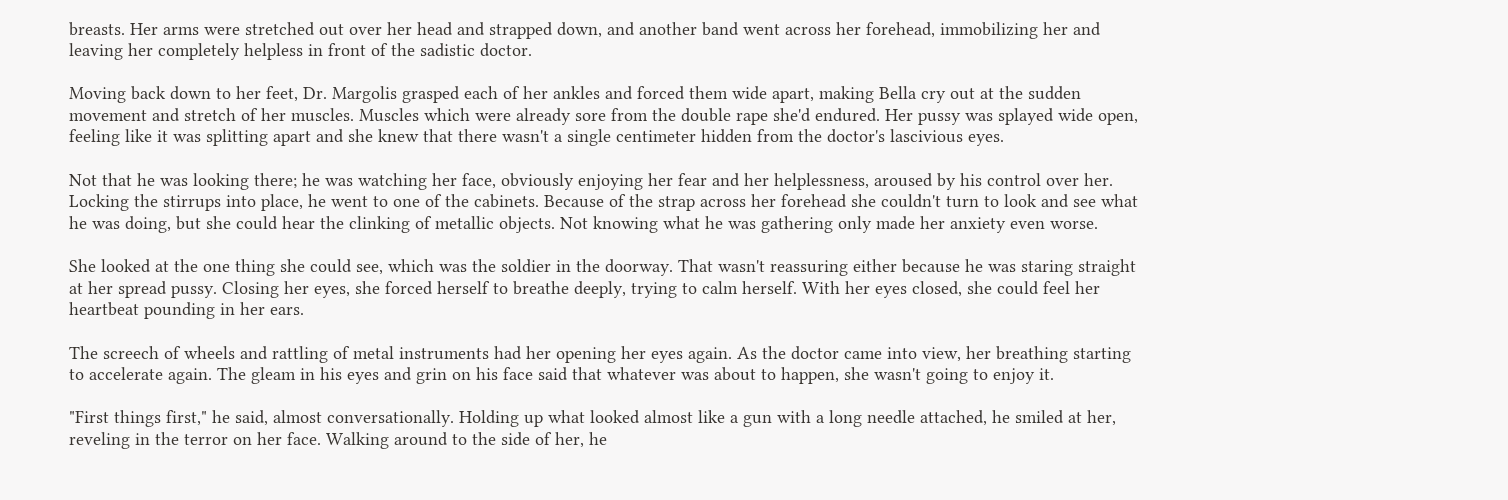breasts. Her arms were stretched out over her head and strapped down, and another band went across her forehead, immobilizing her and leaving her completely helpless in front of the sadistic doctor.

Moving back down to her feet, Dr. Margolis grasped each of her ankles and forced them wide apart, making Bella cry out at the sudden movement and stretch of her muscles. Muscles which were already sore from the double rape she'd endured. Her pussy was splayed wide open, feeling like it was splitting apart and she knew that there wasn't a single centimeter hidden from the doctor's lascivious eyes.

Not that he was looking there; he was watching her face, obviously enjoying her fear and her helplessness, aroused by his control over her. Locking the stirrups into place, he went to one of the cabinets. Because of the strap across her forehead she couldn't turn to look and see what he was doing, but she could hear the clinking of metallic objects. Not knowing what he was gathering only made her anxiety even worse.

She looked at the one thing she could see, which was the soldier in the doorway. That wasn't reassuring either because he was staring straight at her spread pussy. Closing her eyes, she forced herself to breathe deeply, trying to calm herself. With her eyes closed, she could feel her heartbeat pounding in her ears.

The screech of wheels and rattling of metal instruments had her opening her eyes again. As the doctor came into view, her breathing starting to accelerate again. The gleam in his eyes and grin on his face said that whatever was about to happen, she wasn't going to enjoy it.

"First things first," he said, almost conversationally. Holding up what looked almost like a gun with a long needle attached, he smiled at her, reveling in the terror on her face. Walking around to the side of her, he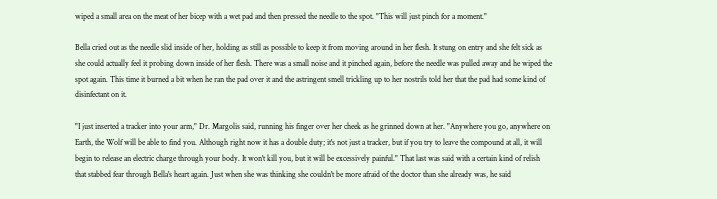wiped a small area on the meat of her bicep with a wet pad and then pressed the needle to the spot. "This will just pinch for a moment."

Bella cried out as the needle slid inside of her, holding as still as possible to keep it from moving around in her flesh. It stung on entry and she felt sick as she could actually feel it probing down inside of her flesh. There was a small noise and it pinched again, before the needle was pulled away and he wiped the spot again. This time it burned a bit when he ran the pad over it and the astringent smell trickling up to her nostrils told her that the pad had some kind of disinfectant on it.

"I just inserted a tracker into your arm," Dr. Margolis said, running his finger over her cheek as he grinned down at her. "Anywhere you go, anywhere on Earth, the Wolf will be able to find you. Although right now it has a double duty; it's not just a tracker, but if you try to leave the compound at all, it will begin to release an electric charge through your body. It won't kill you, but it will be excessively painful." That last was said with a certain kind of relish that stabbed fear through Bella's heart again. Just when she was thinking she couldn't be more afraid of the doctor than she already was, he said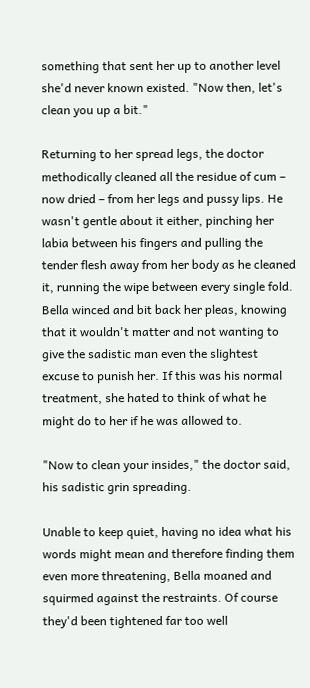something that sent her up to another level she'd never known existed. "Now then, let's clean you up a bit."

Returning to her spread legs, the doctor methodically cleaned all the residue of cum – now dried – from her legs and pussy lips. He wasn't gentle about it either, pinching her labia between his fingers and pulling the tender flesh away from her body as he cleaned it, running the wipe between every single fold. Bella winced and bit back her pleas, knowing that it wouldn't matter and not wanting to give the sadistic man even the slightest excuse to punish her. If this was his normal treatment, she hated to think of what he might do to her if he was allowed to.

"Now to clean your insides," the doctor said, his sadistic grin spreading.

Unable to keep quiet, having no idea what his words might mean and therefore finding them even more threatening, Bella moaned and squirmed against the restraints. Of course they'd been tightened far too well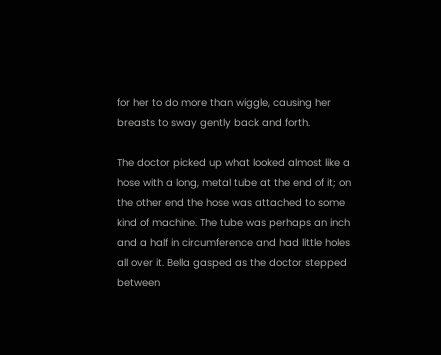for her to do more than wiggle, causing her breasts to sway gently back and forth.

The doctor picked up what looked almost like a hose with a long, metal tube at the end of it; on the other end the hose was attached to some kind of machine. The tube was perhaps an inch and a half in circumference and had little holes all over it. Bella gasped as the doctor stepped between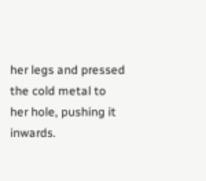her legs and pressed the cold metal to her hole, pushing it inwards.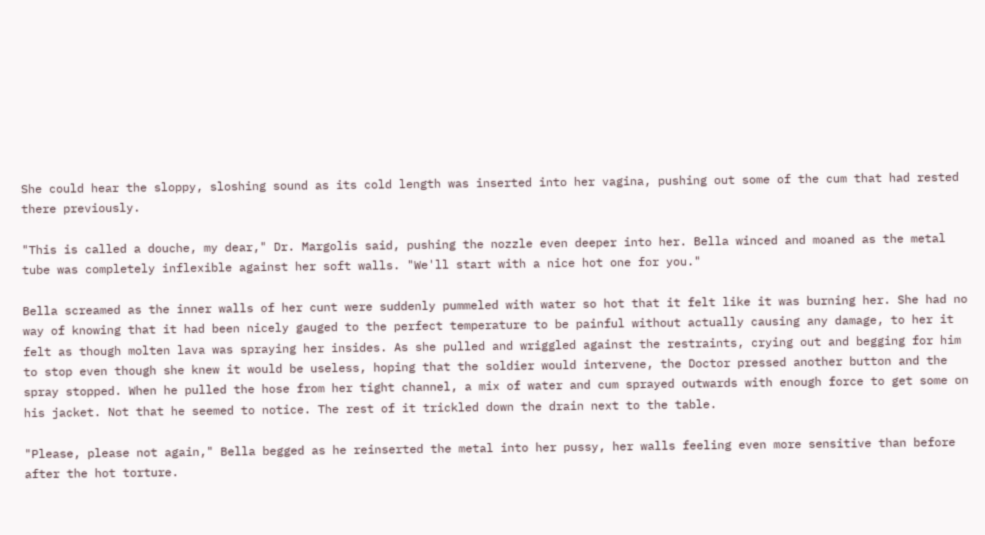She could hear the sloppy, sloshing sound as its cold length was inserted into her vagina, pushing out some of the cum that had rested there previously.

"This is called a douche, my dear," Dr. Margolis said, pushing the nozzle even deeper into her. Bella winced and moaned as the metal tube was completely inflexible against her soft walls. "We'll start with a nice hot one for you."

Bella screamed as the inner walls of her cunt were suddenly pummeled with water so hot that it felt like it was burning her. She had no way of knowing that it had been nicely gauged to the perfect temperature to be painful without actually causing any damage, to her it felt as though molten lava was spraying her insides. As she pulled and wriggled against the restraints, crying out and begging for him to stop even though she knew it would be useless, hoping that the soldier would intervene, the Doctor pressed another button and the spray stopped. When he pulled the hose from her tight channel, a mix of water and cum sprayed outwards with enough force to get some on his jacket. Not that he seemed to notice. The rest of it trickled down the drain next to the table.

"Please, please not again," Bella begged as he reinserted the metal into her pussy, her walls feeling even more sensitive than before after the hot torture.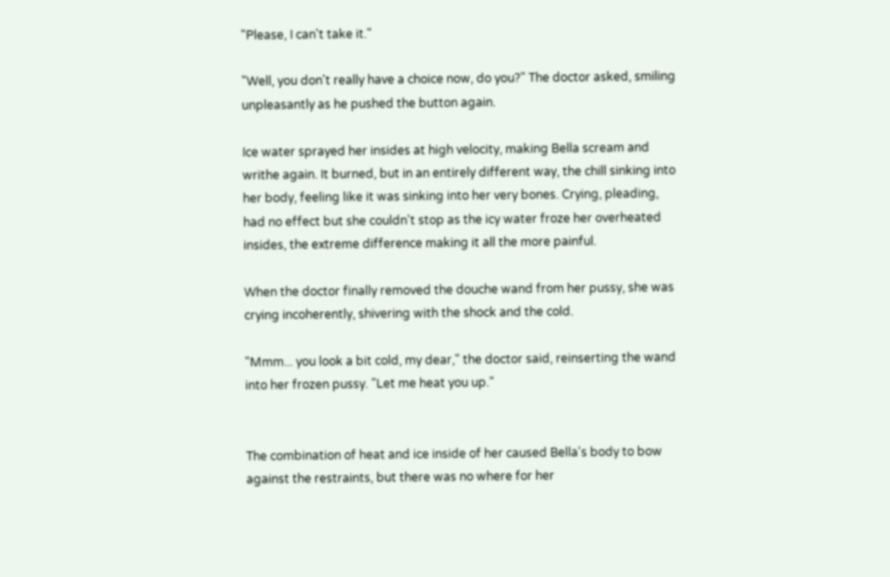"Please, I can't take it."

"Well, you don't really have a choice now, do you?" The doctor asked, smiling unpleasantly as he pushed the button again.

Ice water sprayed her insides at high velocity, making Bella scream and writhe again. It burned, but in an entirely different way, the chill sinking into her body, feeling like it was sinking into her very bones. Crying, pleading, had no effect but she couldn't stop as the icy water froze her overheated insides, the extreme difference making it all the more painful.

When the doctor finally removed the douche wand from her pussy, she was crying incoherently, shivering with the shock and the cold.

"Mmm... you look a bit cold, my dear," the doctor said, reinserting the wand into her frozen pussy. "Let me heat you up."


The combination of heat and ice inside of her caused Bella's body to bow against the restraints, but there was no where for her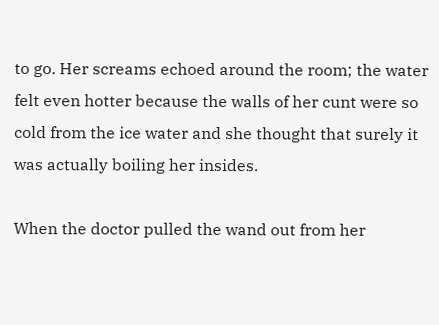to go. Her screams echoed around the room; the water felt even hotter because the walls of her cunt were so cold from the ice water and she thought that surely it was actually boiling her insides.

When the doctor pulled the wand out from her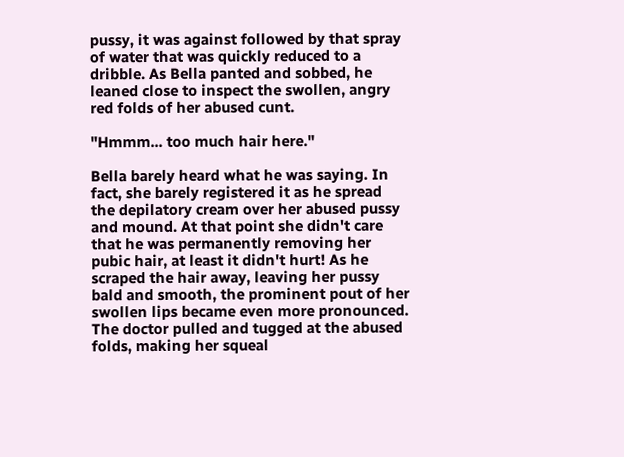pussy, it was against followed by that spray of water that was quickly reduced to a dribble. As Bella panted and sobbed, he leaned close to inspect the swollen, angry red folds of her abused cunt.

"Hmmm... too much hair here."

Bella barely heard what he was saying. In fact, she barely registered it as he spread the depilatory cream over her abused pussy and mound. At that point she didn't care that he was permanently removing her pubic hair, at least it didn't hurt! As he scraped the hair away, leaving her pussy bald and smooth, the prominent pout of her swollen lips became even more pronounced. The doctor pulled and tugged at the abused folds, making her squeal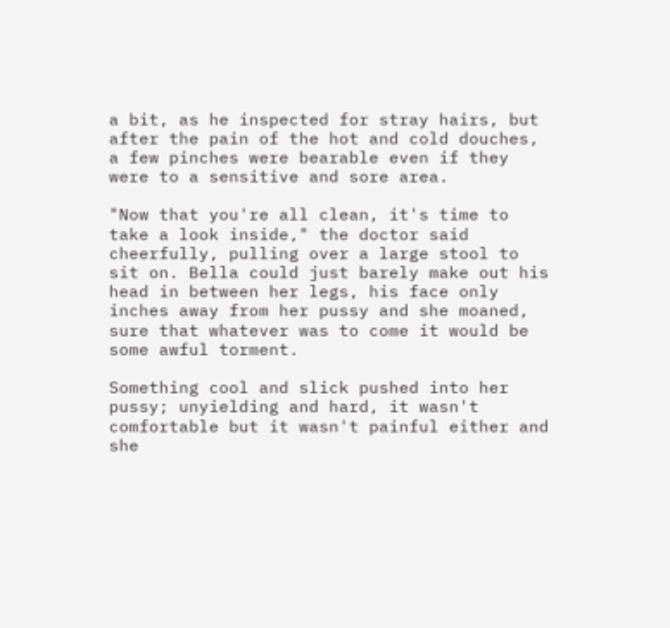a bit, as he inspected for stray hairs, but after the pain of the hot and cold douches, a few pinches were bearable even if they were to a sensitive and sore area.

"Now that you're all clean, it's time to take a look inside," the doctor said cheerfully, pulling over a large stool to sit on. Bella could just barely make out his head in between her legs, his face only inches away from her pussy and she moaned, sure that whatever was to come it would be some awful torment.

Something cool and slick pushed into her pussy; unyielding and hard, it wasn't comfortable but it wasn't painful either and she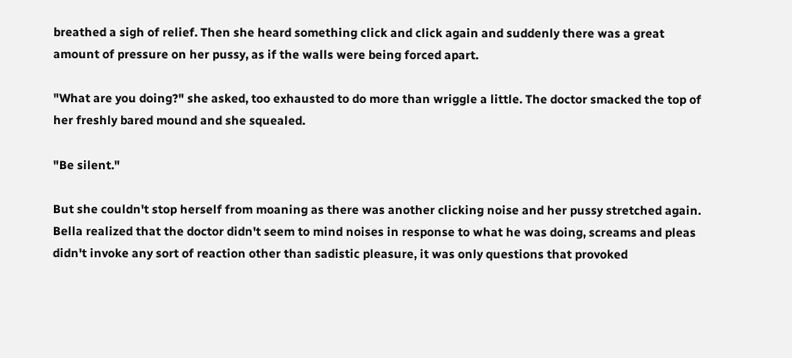breathed a sigh of relief. Then she heard something click and click again and suddenly there was a great amount of pressure on her pussy, as if the walls were being forced apart.

"What are you doing?" she asked, too exhausted to do more than wriggle a little. The doctor smacked the top of her freshly bared mound and she squealed.

"Be silent."

But she couldn't stop herself from moaning as there was another clicking noise and her pussy stretched again. Bella realized that the doctor didn't seem to mind noises in response to what he was doing, screams and pleas didn't invoke any sort of reaction other than sadistic pleasure, it was only questions that provoked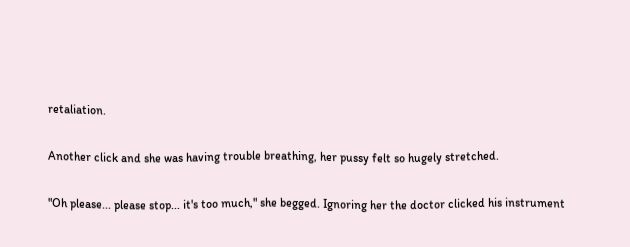retaliation.

Another click and she was having trouble breathing, her pussy felt so hugely stretched.

"Oh please... please stop... it's too much," she begged. Ignoring her the doctor clicked his instrument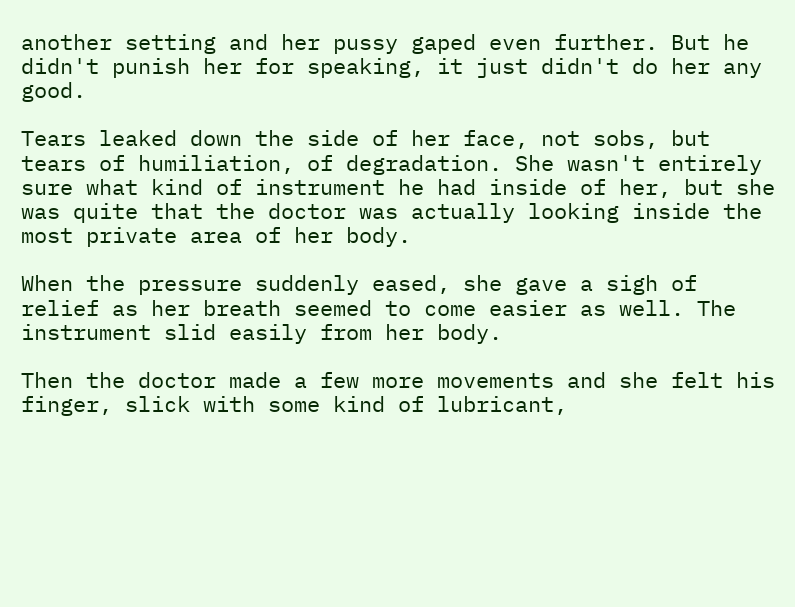another setting and her pussy gaped even further. But he didn't punish her for speaking, it just didn't do her any good.

Tears leaked down the side of her face, not sobs, but tears of humiliation, of degradation. She wasn't entirely sure what kind of instrument he had inside of her, but she was quite that the doctor was actually looking inside the most private area of her body.

When the pressure suddenly eased, she gave a sigh of relief as her breath seemed to come easier as well. The instrument slid easily from her body.

Then the doctor made a few more movements and she felt his finger, slick with some kind of lubricant,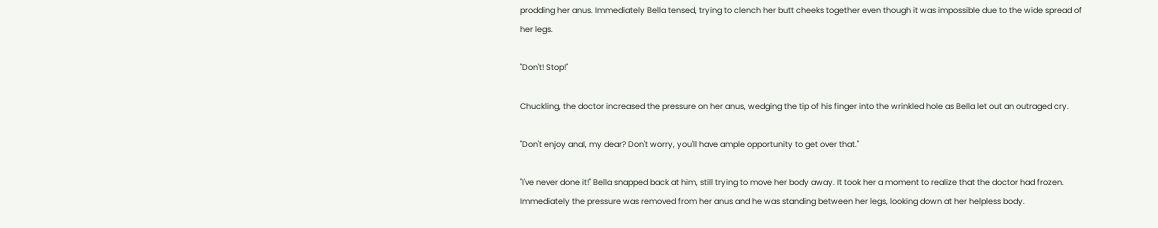prodding her anus. Immediately Bella tensed, trying to clench her butt cheeks together even though it was impossible due to the wide spread of her legs.

"Don't! Stop!"

Chuckling, the doctor increased the pressure on her anus, wedging the tip of his finger into the wrinkled hole as Bella let out an outraged cry.

"Don't enjoy anal, my dear? Don't worry, you'll have ample opportunity to get over that."

"I've never done it!" Bella snapped back at him, still trying to move her body away. It took her a moment to realize that the doctor had frozen. Immediately the pressure was removed from her anus and he was standing between her legs, looking down at her helpless body.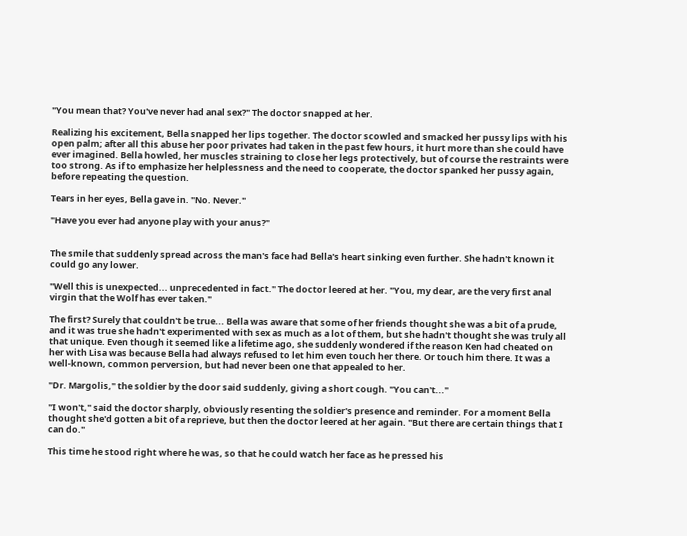"You mean that? You've never had anal sex?" The doctor snapped at her.

Realizing his excitement, Bella snapped her lips together. The doctor scowled and smacked her pussy lips with his open palm; after all this abuse her poor privates had taken in the past few hours, it hurt more than she could have ever imagined. Bella howled, her muscles straining to close her legs protectively, but of course the restraints were too strong. As if to emphasize her helplessness and the need to cooperate, the doctor spanked her pussy again, before repeating the question.

Tears in her eyes, Bella gave in. "No. Never."

"Have you ever had anyone play with your anus?"


The smile that suddenly spread across the man's face had Bella's heart sinking even further. She hadn't known it could go any lower.

"Well this is unexpected... unprecedented in fact." The doctor leered at her. "You, my dear, are the very first anal virgin that the Wolf has ever taken."

The first? Surely that couldn't be true... Bella was aware that some of her friends thought she was a bit of a prude, and it was true she hadn't experimented with sex as much as a lot of them, but she hadn't thought she was truly all that unique. Even though it seemed like a lifetime ago, she suddenly wondered if the reason Ken had cheated on her with Lisa was because Bella had always refused to let him even touch her there. Or touch him there. It was a well-known, common perversion, but had never been one that appealed to her.

"Dr. Margolis," the soldier by the door said suddenly, giving a short cough. "You can't..."

"I won't," said the doctor sharply, obviously resenting the soldier's presence and reminder. For a moment Bella thought she'd gotten a bit of a reprieve, but then the doctor leered at her again. "But there are certain things that I can do."

This time he stood right where he was, so that he could watch her face as he pressed his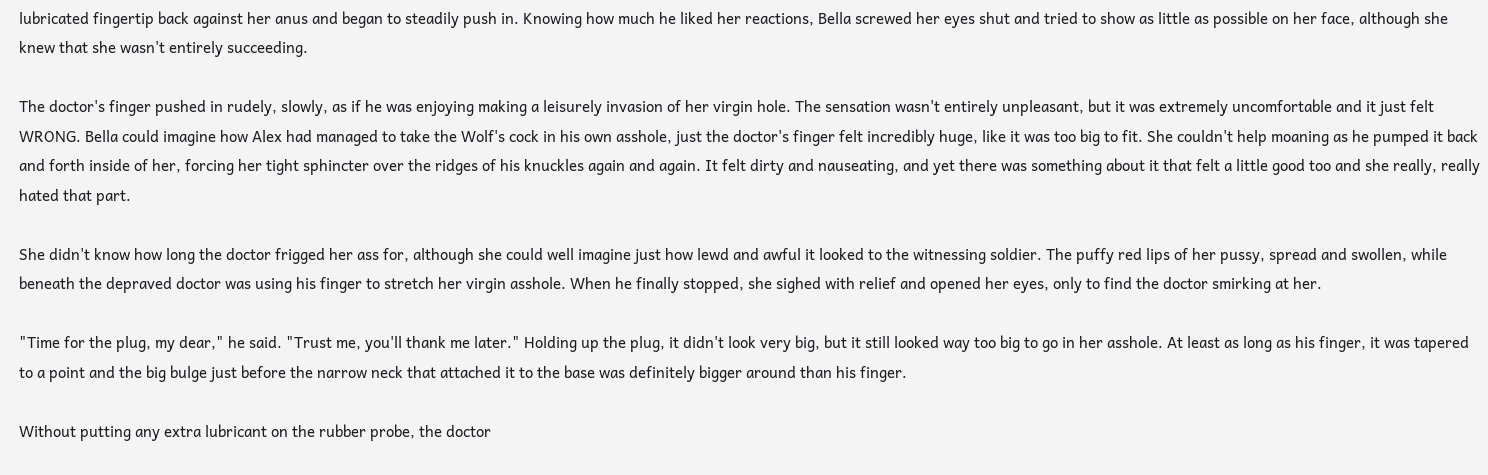lubricated fingertip back against her anus and began to steadily push in. Knowing how much he liked her reactions, Bella screwed her eyes shut and tried to show as little as possible on her face, although she knew that she wasn't entirely succeeding.

The doctor's finger pushed in rudely, slowly, as if he was enjoying making a leisurely invasion of her virgin hole. The sensation wasn't entirely unpleasant, but it was extremely uncomfortable and it just felt WRONG. Bella could imagine how Alex had managed to take the Wolf's cock in his own asshole, just the doctor's finger felt incredibly huge, like it was too big to fit. She couldn't help moaning as he pumped it back and forth inside of her, forcing her tight sphincter over the ridges of his knuckles again and again. It felt dirty and nauseating, and yet there was something about it that felt a little good too and she really, really hated that part.

She didn't know how long the doctor frigged her ass for, although she could well imagine just how lewd and awful it looked to the witnessing soldier. The puffy red lips of her pussy, spread and swollen, while beneath the depraved doctor was using his finger to stretch her virgin asshole. When he finally stopped, she sighed with relief and opened her eyes, only to find the doctor smirking at her.

"Time for the plug, my dear," he said. "Trust me, you'll thank me later." Holding up the plug, it didn't look very big, but it still looked way too big to go in her asshole. At least as long as his finger, it was tapered to a point and the big bulge just before the narrow neck that attached it to the base was definitely bigger around than his finger.

Without putting any extra lubricant on the rubber probe, the doctor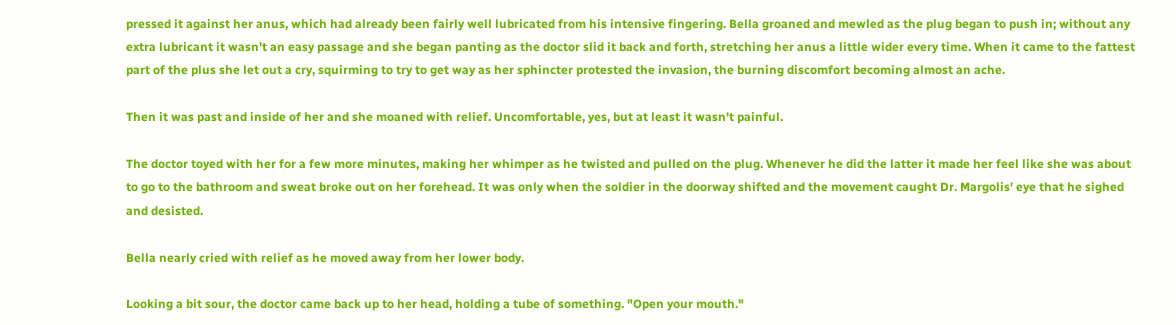pressed it against her anus, which had already been fairly well lubricated from his intensive fingering. Bella groaned and mewled as the plug began to push in; without any extra lubricant it wasn't an easy passage and she began panting as the doctor slid it back and forth, stretching her anus a little wider every time. When it came to the fattest part of the plus she let out a cry, squirming to try to get way as her sphincter protested the invasion, the burning discomfort becoming almost an ache.

Then it was past and inside of her and she moaned with relief. Uncomfortable, yes, but at least it wasn't painful.

The doctor toyed with her for a few more minutes, making her whimper as he twisted and pulled on the plug. Whenever he did the latter it made her feel like she was about to go to the bathroom and sweat broke out on her forehead. It was only when the soldier in the doorway shifted and the movement caught Dr. Margolis' eye that he sighed and desisted.

Bella nearly cried with relief as he moved away from her lower body.

Looking a bit sour, the doctor came back up to her head, holding a tube of something. "Open your mouth."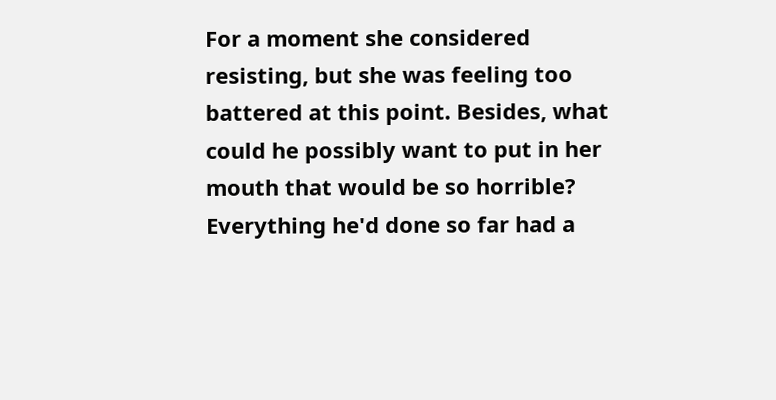For a moment she considered resisting, but she was feeling too battered at this point. Besides, what could he possibly want to put in her mouth that would be so horrible? Everything he'd done so far had a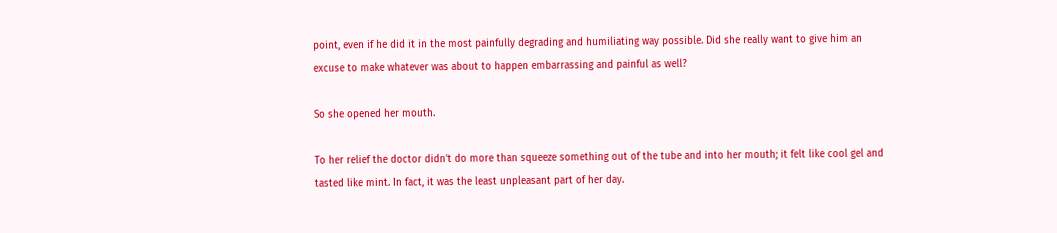point, even if he did it in the most painfully degrading and humiliating way possible. Did she really want to give him an excuse to make whatever was about to happen embarrassing and painful as well?

So she opened her mouth.

To her relief the doctor didn't do more than squeeze something out of the tube and into her mouth; it felt like cool gel and tasted like mint. In fact, it was the least unpleasant part of her day.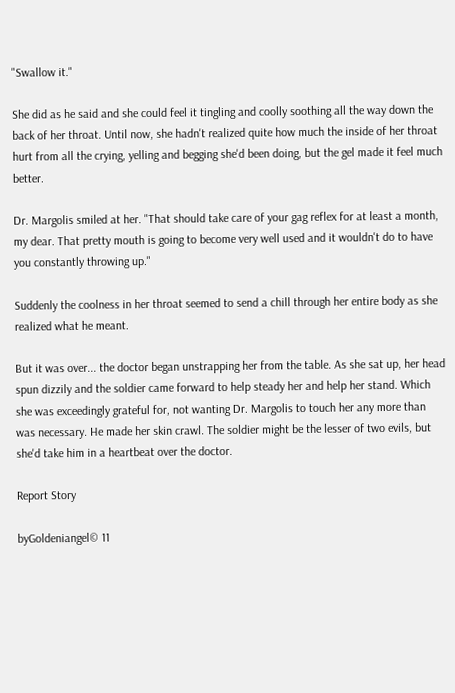"Swallow it."

She did as he said and she could feel it tingling and coolly soothing all the way down the back of her throat. Until now, she hadn't realized quite how much the inside of her throat hurt from all the crying, yelling and begging she'd been doing, but the gel made it feel much better.

Dr. Margolis smiled at her. "That should take care of your gag reflex for at least a month, my dear. That pretty mouth is going to become very well used and it wouldn't do to have you constantly throwing up."

Suddenly the coolness in her throat seemed to send a chill through her entire body as she realized what he meant.

But it was over... the doctor began unstrapping her from the table. As she sat up, her head spun dizzily and the soldier came forward to help steady her and help her stand. Which she was exceedingly grateful for, not wanting Dr. Margolis to touch her any more than was necessary. He made her skin crawl. The soldier might be the lesser of two evils, but she'd take him in a heartbeat over the doctor.

Report Story

byGoldeniangel© 11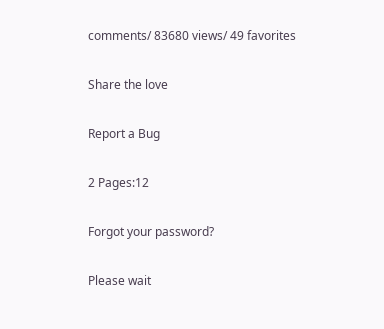comments/ 83680 views/ 49 favorites

Share the love

Report a Bug

2 Pages:12

Forgot your password?

Please wait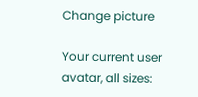Change picture

Your current user avatar, all sizes: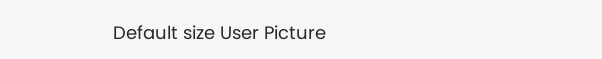Default size User Picture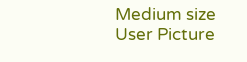Medium size User Picture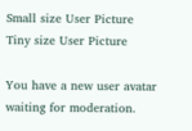Small size User Picture  Tiny size User Picture

You have a new user avatar waiting for moderation.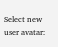Select new user avatar: